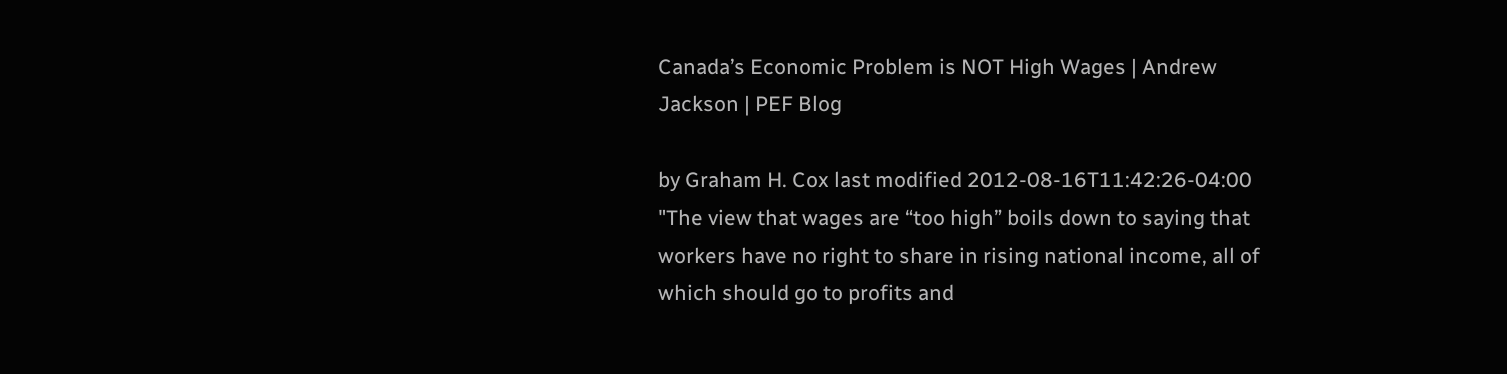Canada’s Economic Problem is NOT High Wages | Andrew Jackson | PEF Blog

by Graham H. Cox last modified 2012-08-16T11:42:26-04:00
"The view that wages are “too high” boils down to saying that workers have no right to share in rising national income, all of which should go to profits and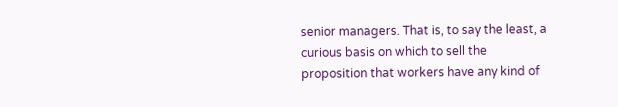senior managers. That is, to say the least, a curious basis on which to sell the proposition that workers have any kind of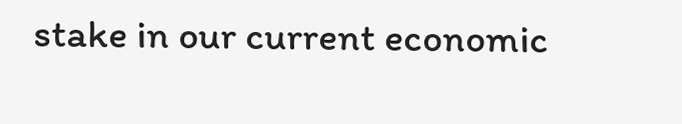stake in our current economic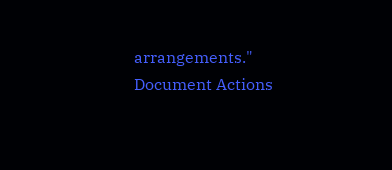arrangements."
Document Actions